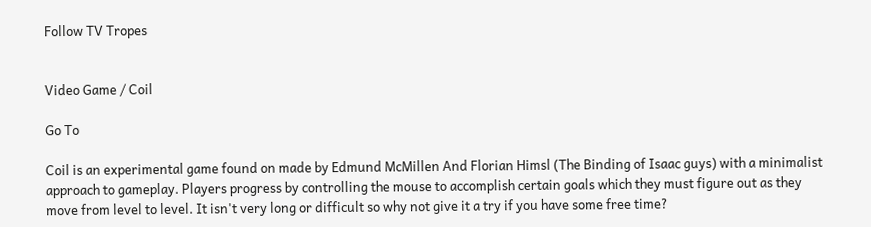Follow TV Tropes


Video Game / Coil

Go To

Coil is an experimental game found on made by Edmund McMillen And Florian Himsl (The Binding of Isaac guys) with a minimalist approach to gameplay. Players progress by controlling the mouse to accomplish certain goals which they must figure out as they move from level to level. It isn't very long or difficult so why not give it a try if you have some free time?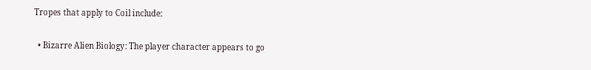Tropes that apply to Coil include:

  • Bizarre Alien Biology: The player character appears to go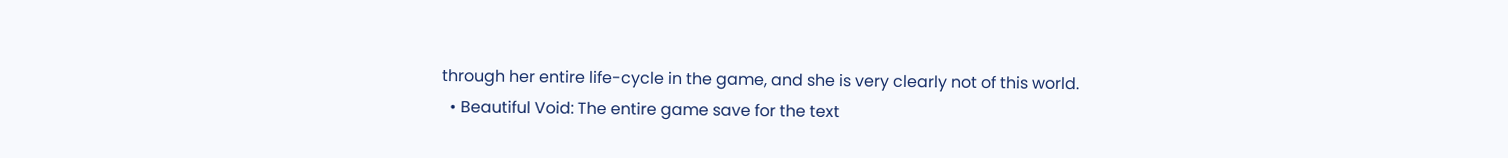through her entire life-cycle in the game, and she is very clearly not of this world.
  • Beautiful Void: The entire game save for the text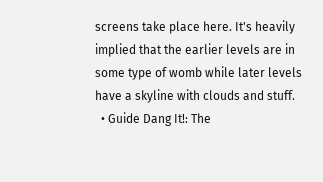screens take place here. It's heavily implied that the earlier levels are in some type of womb while later levels have a skyline with clouds and stuff.
  • Guide Dang It!: The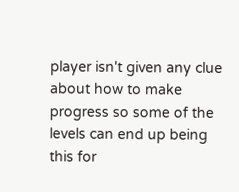player isn't given any clue about how to make progress so some of the levels can end up being this for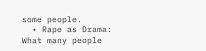some people.
  • Rape as Drama: What many people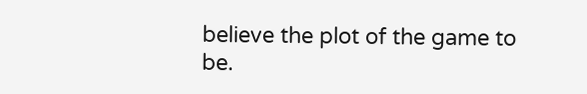believe the plot of the game to be.